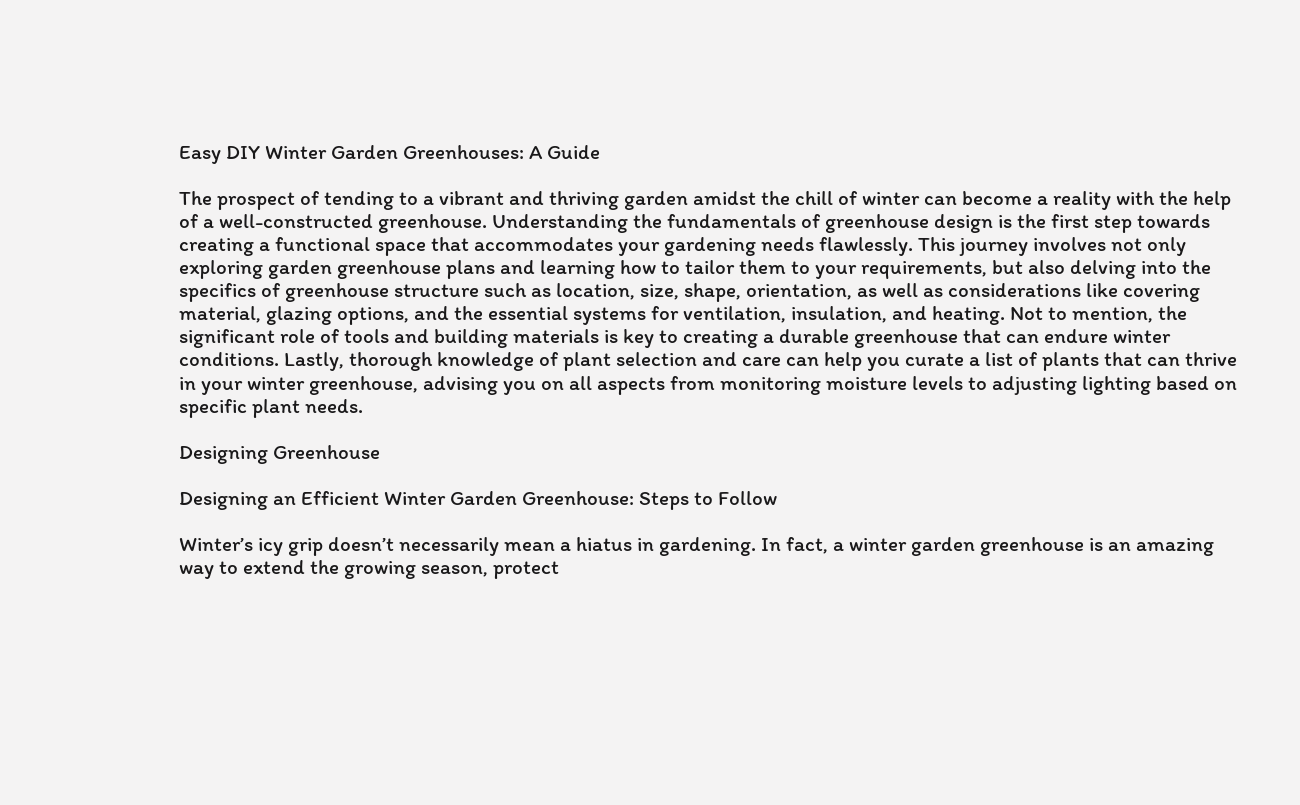Easy DIY Winter Garden Greenhouses: A Guide

The prospect of tending to a vibrant and thriving garden amidst the chill of winter can become a reality with the help of a well-constructed greenhouse. Understanding the fundamentals of greenhouse design is the first step towards creating a functional space that accommodates your gardening needs flawlessly. This journey involves not only exploring garden greenhouse plans and learning how to tailor them to your requirements, but also delving into the specifics of greenhouse structure such as location, size, shape, orientation, as well as considerations like covering material, glazing options, and the essential systems for ventilation, insulation, and heating. Not to mention, the significant role of tools and building materials is key to creating a durable greenhouse that can endure winter conditions. Lastly, thorough knowledge of plant selection and care can help you curate a list of plants that can thrive in your winter greenhouse, advising you on all aspects from monitoring moisture levels to adjusting lighting based on specific plant needs.

Designing Greenhouse

Designing an Efficient Winter Garden Greenhouse: Steps to Follow

Winter’s icy grip doesn’t necessarily mean a hiatus in gardening. In fact, a winter garden greenhouse is an amazing way to extend the growing season, protect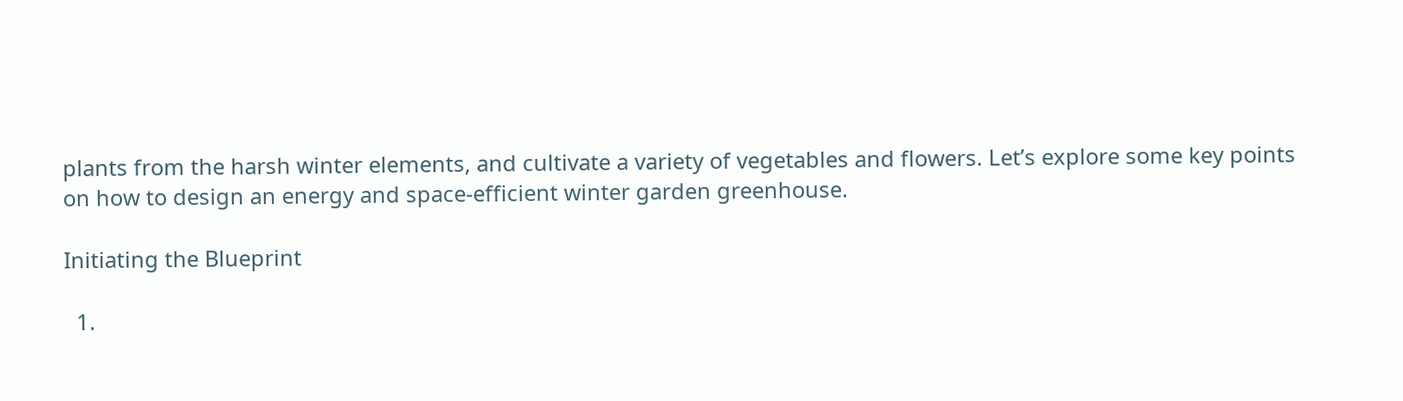plants from the harsh winter elements, and cultivate a variety of vegetables and flowers. Let’s explore some key points on how to design an energy and space-efficient winter garden greenhouse.

Initiating the Blueprint

  1.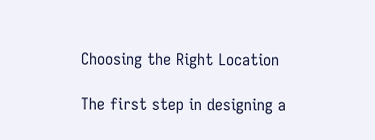Choosing the Right Location

The first step in designing a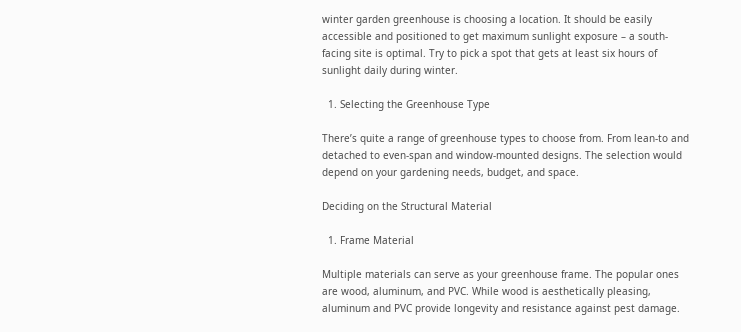winter garden greenhouse is choosing a location. It should be easily accessible and positioned to get maximum sunlight exposure – a south-facing site is optimal. Try to pick a spot that gets at least six hours of sunlight daily during winter.

  1. Selecting the Greenhouse Type

There’s quite a range of greenhouse types to choose from. From lean-to and detached to even-span and window-mounted designs. The selection would depend on your gardening needs, budget, and space.

Deciding on the Structural Material

  1. Frame Material

Multiple materials can serve as your greenhouse frame. The popular ones are wood, aluminum, and PVC. While wood is aesthetically pleasing, aluminum and PVC provide longevity and resistance against pest damage.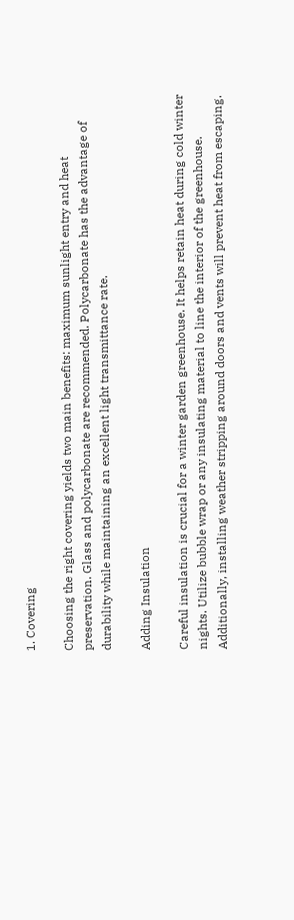1. Covering

Choosing the right covering yields two main benefits: maximum sunlight entry and heat preservation. Glass and polycarbonate are recommended. Polycarbonate has the advantage of durability while maintaining an excellent light transmittance rate.

Adding Insulation

Careful insulation is crucial for a winter garden greenhouse. It helps retain heat during cold winter nights. Utilize bubble wrap or any insulating material to line the interior of the greenhouse. Additionally, installing weather stripping around doors and vents will prevent heat from escaping.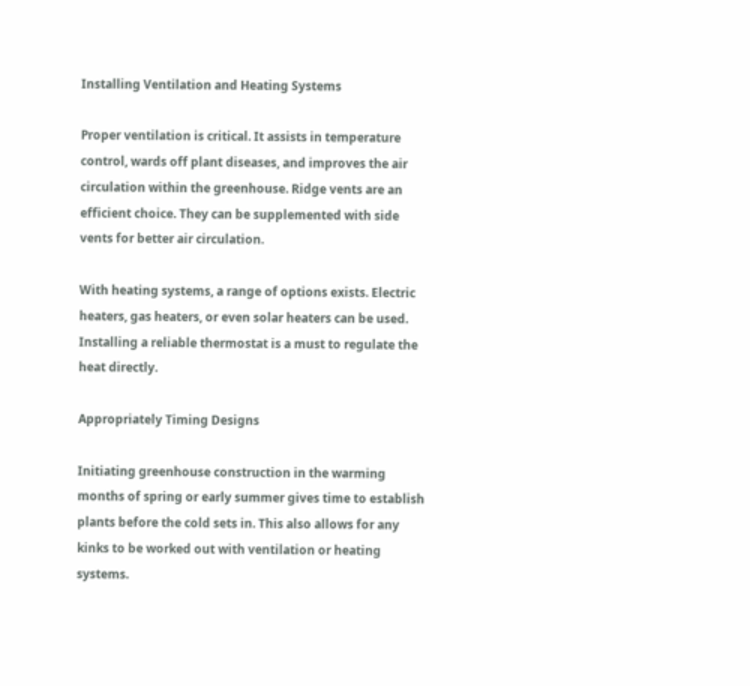Installing Ventilation and Heating Systems

Proper ventilation is critical. It assists in temperature control, wards off plant diseases, and improves the air circulation within the greenhouse. Ridge vents are an efficient choice. They can be supplemented with side vents for better air circulation.

With heating systems, a range of options exists. Electric heaters, gas heaters, or even solar heaters can be used. Installing a reliable thermostat is a must to regulate the heat directly.

Appropriately Timing Designs

Initiating greenhouse construction in the warming months of spring or early summer gives time to establish plants before the cold sets in. This also allows for any kinks to be worked out with ventilation or heating systems.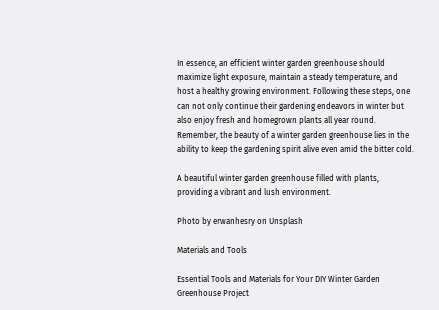In essence, an efficient winter garden greenhouse should maximize light exposure, maintain a steady temperature, and host a healthy growing environment. Following these steps, one can not only continue their gardening endeavors in winter but also enjoy fresh and homegrown plants all year round. Remember, the beauty of a winter garden greenhouse lies in the ability to keep the gardening spirit alive even amid the bitter cold.

A beautiful winter garden greenhouse filled with plants, providing a vibrant and lush environment.

Photo by erwanhesry on Unsplash

Materials and Tools

Essential Tools and Materials for Your DIY Winter Garden Greenhouse Project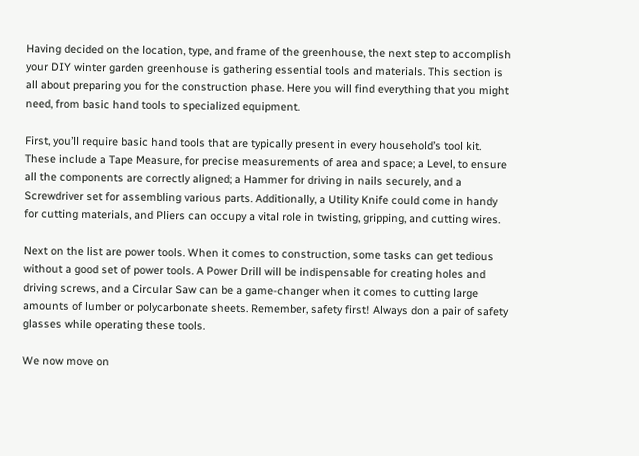Having decided on the location, type, and frame of the greenhouse, the next step to accomplish your DIY winter garden greenhouse is gathering essential tools and materials. This section is all about preparing you for the construction phase. Here you will find everything that you might need, from basic hand tools to specialized equipment.

First, you’ll require basic hand tools that are typically present in every household’s tool kit. These include a Tape Measure, for precise measurements of area and space; a Level, to ensure all the components are correctly aligned; a Hammer for driving in nails securely, and a Screwdriver set for assembling various parts. Additionally, a Utility Knife could come in handy for cutting materials, and Pliers can occupy a vital role in twisting, gripping, and cutting wires.

Next on the list are power tools. When it comes to construction, some tasks can get tedious without a good set of power tools. A Power Drill will be indispensable for creating holes and driving screws, and a Circular Saw can be a game-changer when it comes to cutting large amounts of lumber or polycarbonate sheets. Remember, safety first! Always don a pair of safety glasses while operating these tools.

We now move on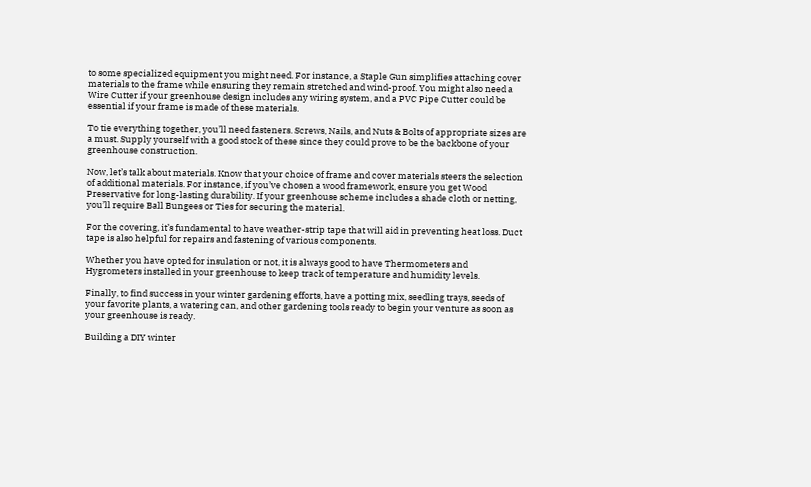to some specialized equipment you might need. For instance, a Staple Gun simplifies attaching cover materials to the frame while ensuring they remain stretched and wind-proof. You might also need a Wire Cutter if your greenhouse design includes any wiring system, and a PVC Pipe Cutter could be essential if your frame is made of these materials.

To tie everything together, you’ll need fasteners. Screws, Nails, and Nuts & Bolts of appropriate sizes are a must. Supply yourself with a good stock of these since they could prove to be the backbone of your greenhouse construction.

Now, let’s talk about materials. Know that your choice of frame and cover materials steers the selection of additional materials. For instance, if you’ve chosen a wood framework, ensure you get Wood Preservative for long-lasting durability. If your greenhouse scheme includes a shade cloth or netting, you’ll require Ball Bungees or Ties for securing the material.

For the covering, it’s fundamental to have weather-strip tape that will aid in preventing heat loss. Duct tape is also helpful for repairs and fastening of various components.

Whether you have opted for insulation or not, it is always good to have Thermometers and Hygrometers installed in your greenhouse to keep track of temperature and humidity levels.

Finally, to find success in your winter gardening efforts, have a potting mix, seedling trays, seeds of your favorite plants, a watering can, and other gardening tools ready to begin your venture as soon as your greenhouse is ready.

Building a DIY winter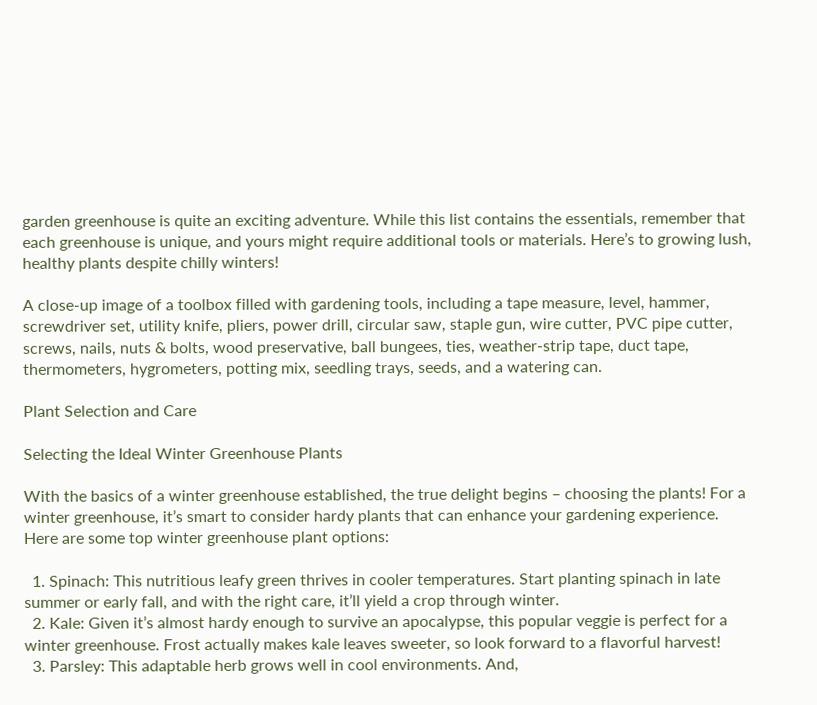garden greenhouse is quite an exciting adventure. While this list contains the essentials, remember that each greenhouse is unique, and yours might require additional tools or materials. Here’s to growing lush, healthy plants despite chilly winters!

A close-up image of a toolbox filled with gardening tools, including a tape measure, level, hammer, screwdriver set, utility knife, pliers, power drill, circular saw, staple gun, wire cutter, PVC pipe cutter, screws, nails, nuts & bolts, wood preservative, ball bungees, ties, weather-strip tape, duct tape, thermometers, hygrometers, potting mix, seedling trays, seeds, and a watering can.

Plant Selection and Care

Selecting the Ideal Winter Greenhouse Plants

With the basics of a winter greenhouse established, the true delight begins – choosing the plants! For a winter greenhouse, it’s smart to consider hardy plants that can enhance your gardening experience. Here are some top winter greenhouse plant options:

  1. Spinach: This nutritious leafy green thrives in cooler temperatures. Start planting spinach in late summer or early fall, and with the right care, it’ll yield a crop through winter.
  2. Kale: Given it’s almost hardy enough to survive an apocalypse, this popular veggie is perfect for a winter greenhouse. Frost actually makes kale leaves sweeter, so look forward to a flavorful harvest!
  3. Parsley: This adaptable herb grows well in cool environments. And,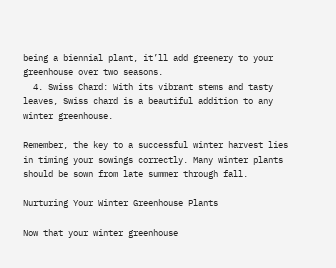being a biennial plant, it’ll add greenery to your greenhouse over two seasons.
  4. Swiss Chard: With its vibrant stems and tasty leaves, Swiss chard is a beautiful addition to any winter greenhouse.

Remember, the key to a successful winter harvest lies in timing your sowings correctly. Many winter plants should be sown from late summer through fall.

Nurturing Your Winter Greenhouse Plants

Now that your winter greenhouse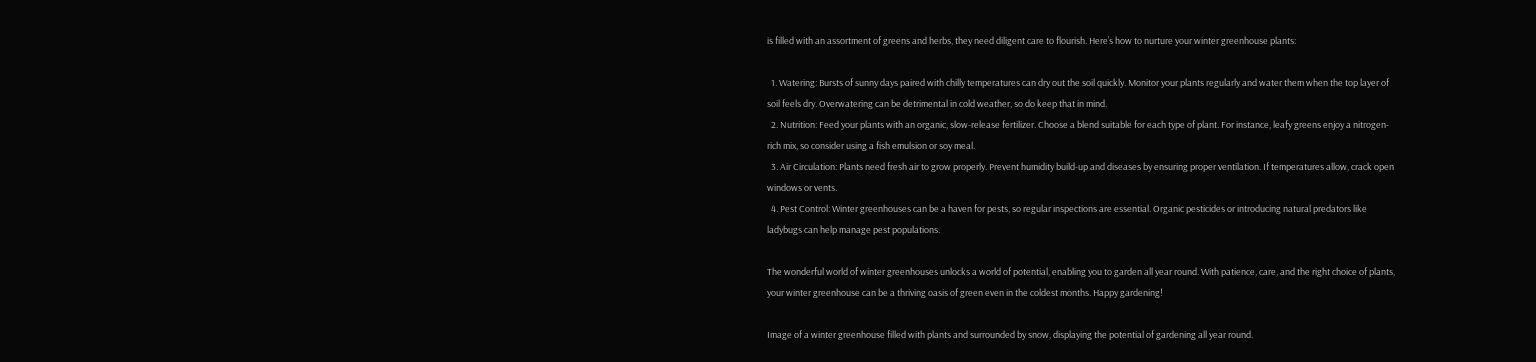is filled with an assortment of greens and herbs, they need diligent care to flourish. Here’s how to nurture your winter greenhouse plants:

  1. Watering: Bursts of sunny days paired with chilly temperatures can dry out the soil quickly. Monitor your plants regularly and water them when the top layer of soil feels dry. Overwatering can be detrimental in cold weather, so do keep that in mind.
  2. Nutrition: Feed your plants with an organic, slow-release fertilizer. Choose a blend suitable for each type of plant. For instance, leafy greens enjoy a nitrogen-rich mix, so consider using a fish emulsion or soy meal.
  3. Air Circulation: Plants need fresh air to grow properly. Prevent humidity build-up and diseases by ensuring proper ventilation. If temperatures allow, crack open windows or vents.
  4. Pest Control: Winter greenhouses can be a haven for pests, so regular inspections are essential. Organic pesticides or introducing natural predators like ladybugs can help manage pest populations.

The wonderful world of winter greenhouses unlocks a world of potential, enabling you to garden all year round. With patience, care, and the right choice of plants, your winter greenhouse can be a thriving oasis of green even in the coldest months. Happy gardening!

Image of a winter greenhouse filled with plants and surrounded by snow, displaying the potential of gardening all year round.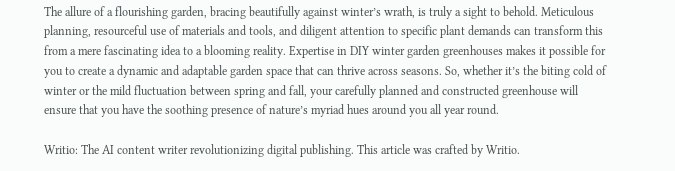The allure of a flourishing garden, bracing beautifully against winter’s wrath, is truly a sight to behold. Meticulous planning, resourceful use of materials and tools, and diligent attention to specific plant demands can transform this from a mere fascinating idea to a blooming reality. Expertise in DIY winter garden greenhouses makes it possible for you to create a dynamic and adaptable garden space that can thrive across seasons. So, whether it’s the biting cold of winter or the mild fluctuation between spring and fall, your carefully planned and constructed greenhouse will ensure that you have the soothing presence of nature’s myriad hues around you all year round.

Writio: The AI content writer revolutionizing digital publishing. This article was crafted by Writio.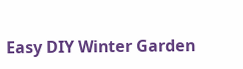Easy DIY Winter Garden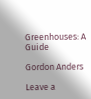Greenhouses: A Guide

Gordon Anders

Leave a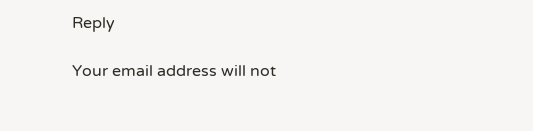Reply

Your email address will not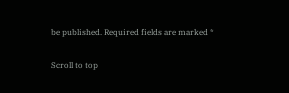be published. Required fields are marked *

Scroll to top